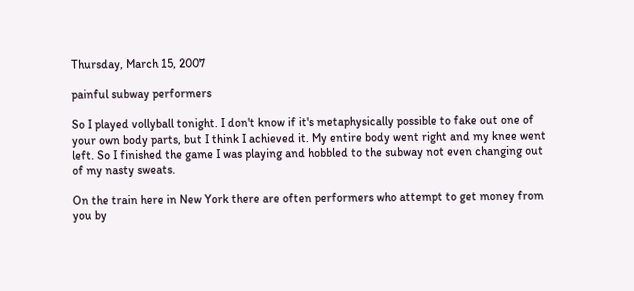Thursday, March 15, 2007

painful subway performers

So I played vollyball tonight. I don't know if it's metaphysically possible to fake out one of your own body parts, but I think I achieved it. My entire body went right and my knee went left. So I finished the game I was playing and hobbled to the subway not even changing out of my nasty sweats.

On the train here in New York there are often performers who attempt to get money from you by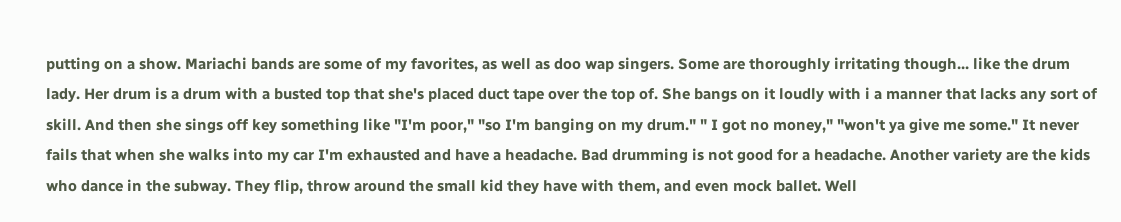putting on a show. Mariachi bands are some of my favorites, as well as doo wap singers. Some are thoroughly irritating though... like the drum lady. Her drum is a drum with a busted top that she's placed duct tape over the top of. She bangs on it loudly with i a manner that lacks any sort of skill. And then she sings off key something like "I'm poor," "so I'm banging on my drum." " I got no money," "won't ya give me some." It never fails that when she walks into my car I'm exhausted and have a headache. Bad drumming is not good for a headache. Another variety are the kids who dance in the subway. They flip, throw around the small kid they have with them, and even mock ballet. Well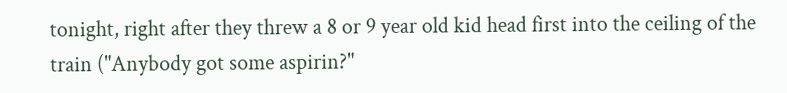tonight, right after they threw a 8 or 9 year old kid head first into the ceiling of the train ("Anybody got some aspirin?"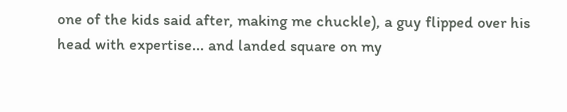one of the kids said after, making me chuckle), a guy flipped over his head with expertise... and landed square on my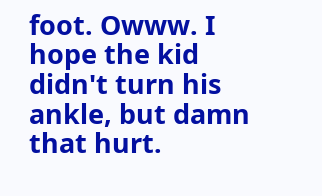foot. Owww. I hope the kid didn't turn his ankle, but damn that hurt.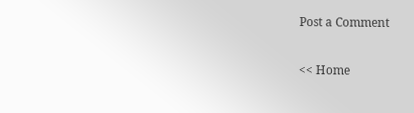Post a Comment

<< Home